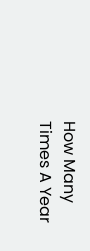How Many Times A Year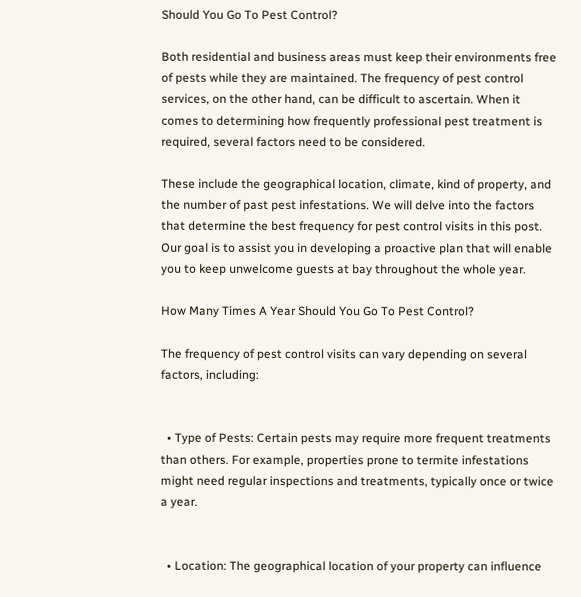Should You Go To Pest Control?

Both residential and business areas must keep their environments free of pests while they are maintained. The frequency of pest control services, on the other hand, can be difficult to ascertain. When it comes to determining how frequently professional pest treatment is required, several factors need to be considered.

These include the geographical location, climate, kind of property, and the number of past pest infestations. We will delve into the factors that determine the best frequency for pest control visits in this post. Our goal is to assist you in developing a proactive plan that will enable you to keep unwelcome guests at bay throughout the whole year.

How Many Times A Year Should You Go To Pest Control?

The frequency of pest control visits can vary depending on several factors, including:


  • Type of Pests: Certain pests may require more frequent treatments than others. For example, properties prone to termite infestations might need regular inspections and treatments, typically once or twice a year.


  • Location: The geographical location of your property can influence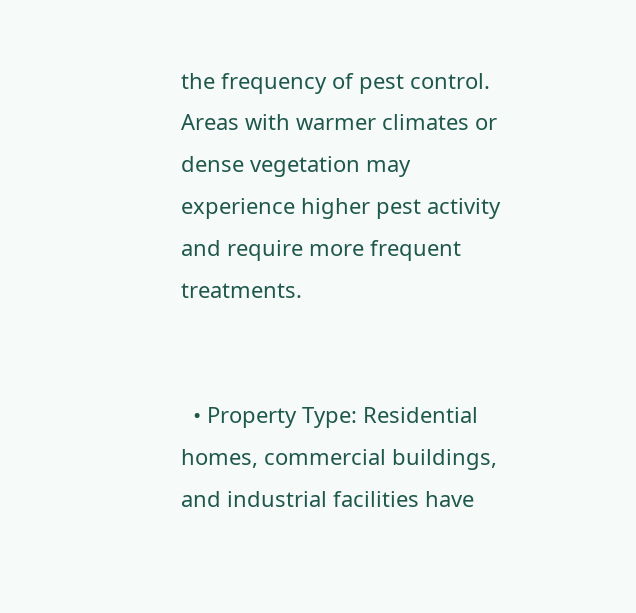the frequency of pest control. Areas with warmer climates or dense vegetation may experience higher pest activity and require more frequent treatments.


  • Property Type: Residential homes, commercial buildings, and industrial facilities have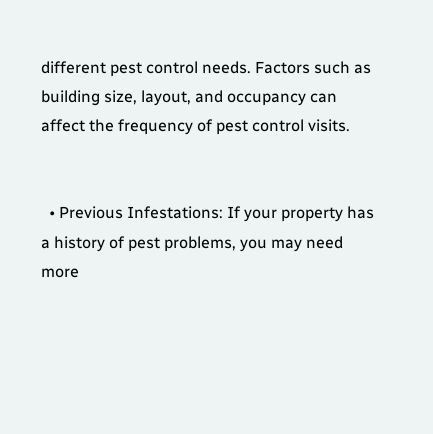different pest control needs. Factors such as building size, layout, and occupancy can affect the frequency of pest control visits.


  • Previous Infestations: If your property has a history of pest problems, you may need more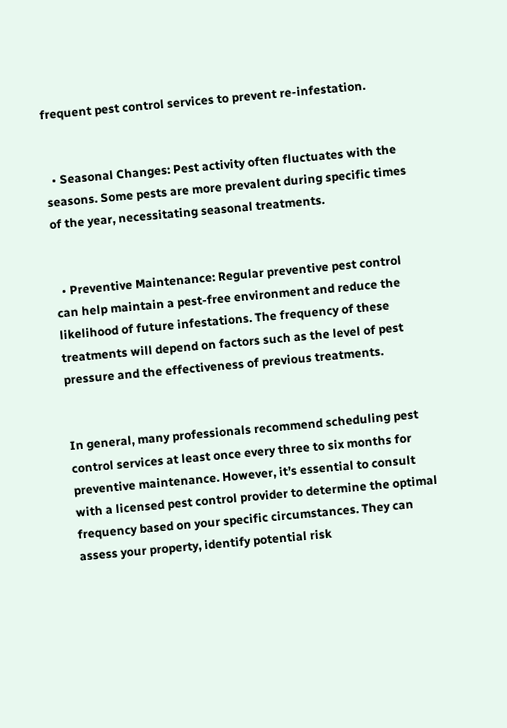frequent pest control services to prevent re-infestation.


  • Seasonal Changes: Pest activity often fluctuates with the seasons. Some pests are more prevalent during specific times of the year, necessitating seasonal treatments.


  • Preventive Maintenance: Regular preventive pest control can help maintain a pest-free environment and reduce the likelihood of future infestations. The frequency of these treatments will depend on factors such as the level of pest pressure and the effectiveness of previous treatments.


In general, many professionals recommend scheduling pest control services at least once every three to six months for preventive maintenance. However, it’s essential to consult with a licensed pest control provider to determine the optimal frequency based on your specific circumstances. They can assess your property, identify potential risk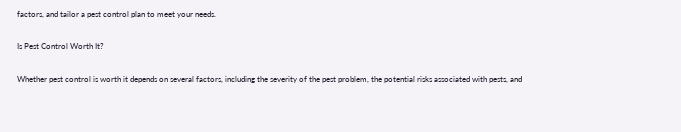factors, and tailor a pest control plan to meet your needs.

Is Pest Control Worth It?

Whether pest control is worth it depends on several factors, including the severity of the pest problem, the potential risks associated with pests, and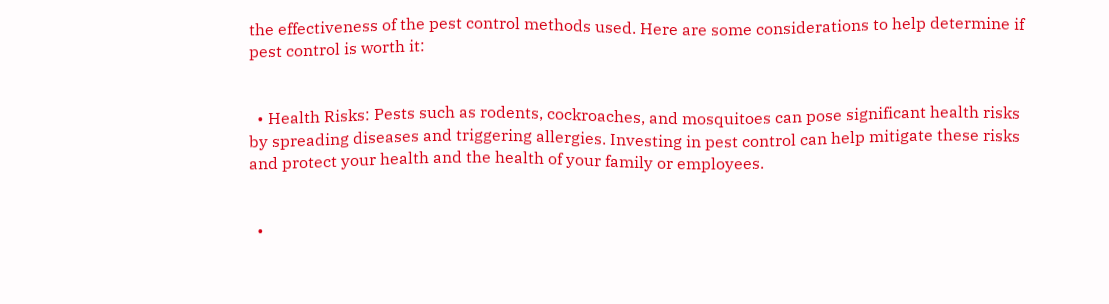the effectiveness of the pest control methods used. Here are some considerations to help determine if pest control is worth it:


  • Health Risks: Pests such as rodents, cockroaches, and mosquitoes can pose significant health risks by spreading diseases and triggering allergies. Investing in pest control can help mitigate these risks and protect your health and the health of your family or employees.


  •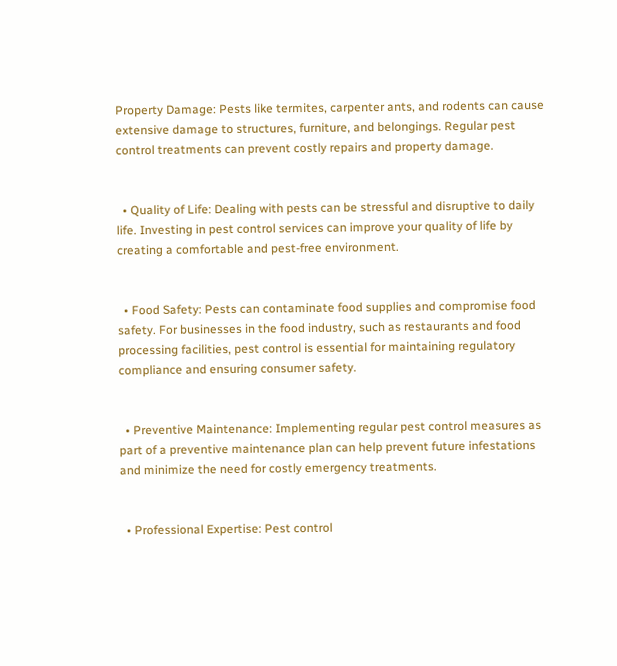Property Damage: Pests like termites, carpenter ants, and rodents can cause extensive damage to structures, furniture, and belongings. Regular pest control treatments can prevent costly repairs and property damage.


  • Quality of Life: Dealing with pests can be stressful and disruptive to daily life. Investing in pest control services can improve your quality of life by creating a comfortable and pest-free environment.


  • Food Safety: Pests can contaminate food supplies and compromise food safety. For businesses in the food industry, such as restaurants and food processing facilities, pest control is essential for maintaining regulatory compliance and ensuring consumer safety.


  • Preventive Maintenance: Implementing regular pest control measures as part of a preventive maintenance plan can help prevent future infestations and minimize the need for costly emergency treatments.


  • Professional Expertise: Pest control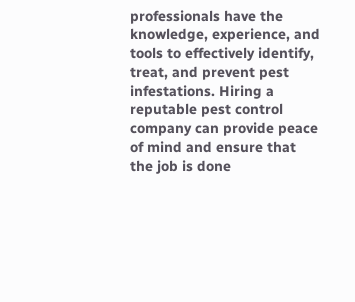professionals have the knowledge, experience, and tools to effectively identify, treat, and prevent pest infestations. Hiring a reputable pest control company can provide peace of mind and ensure that the job is done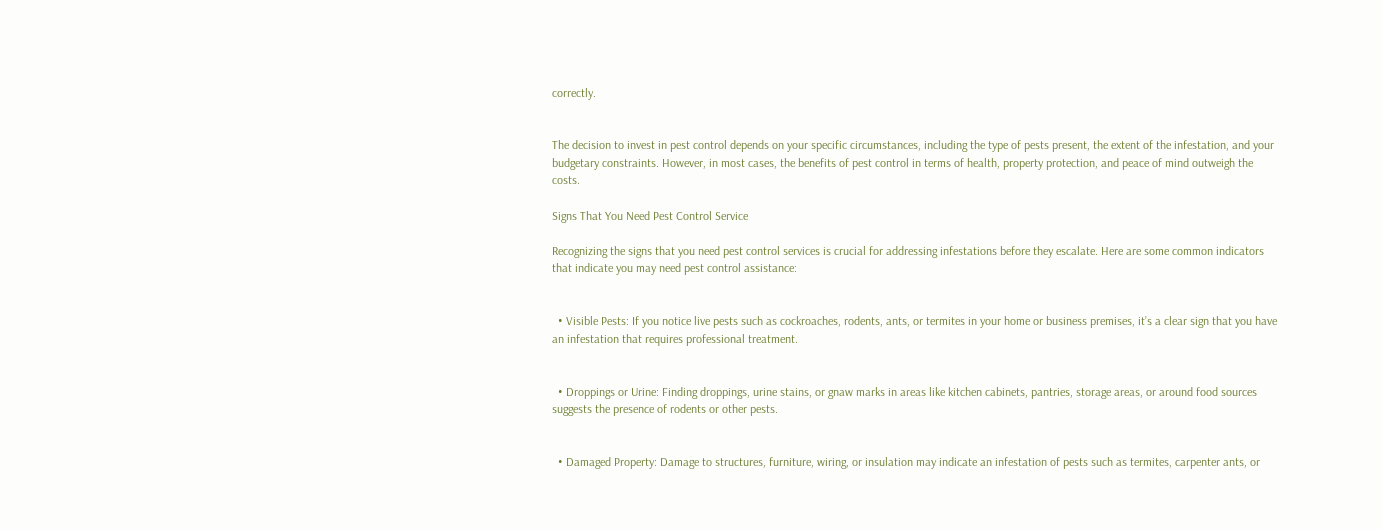correctly.


The decision to invest in pest control depends on your specific circumstances, including the type of pests present, the extent of the infestation, and your budgetary constraints. However, in most cases, the benefits of pest control in terms of health, property protection, and peace of mind outweigh the costs.

Signs That You Need Pest Control Service

Recognizing the signs that you need pest control services is crucial for addressing infestations before they escalate. Here are some common indicators that indicate you may need pest control assistance:


  • Visible Pests: If you notice live pests such as cockroaches, rodents, ants, or termites in your home or business premises, it’s a clear sign that you have an infestation that requires professional treatment.


  • Droppings or Urine: Finding droppings, urine stains, or gnaw marks in areas like kitchen cabinets, pantries, storage areas, or around food sources suggests the presence of rodents or other pests.


  • Damaged Property: Damage to structures, furniture, wiring, or insulation may indicate an infestation of pests such as termites, carpenter ants, or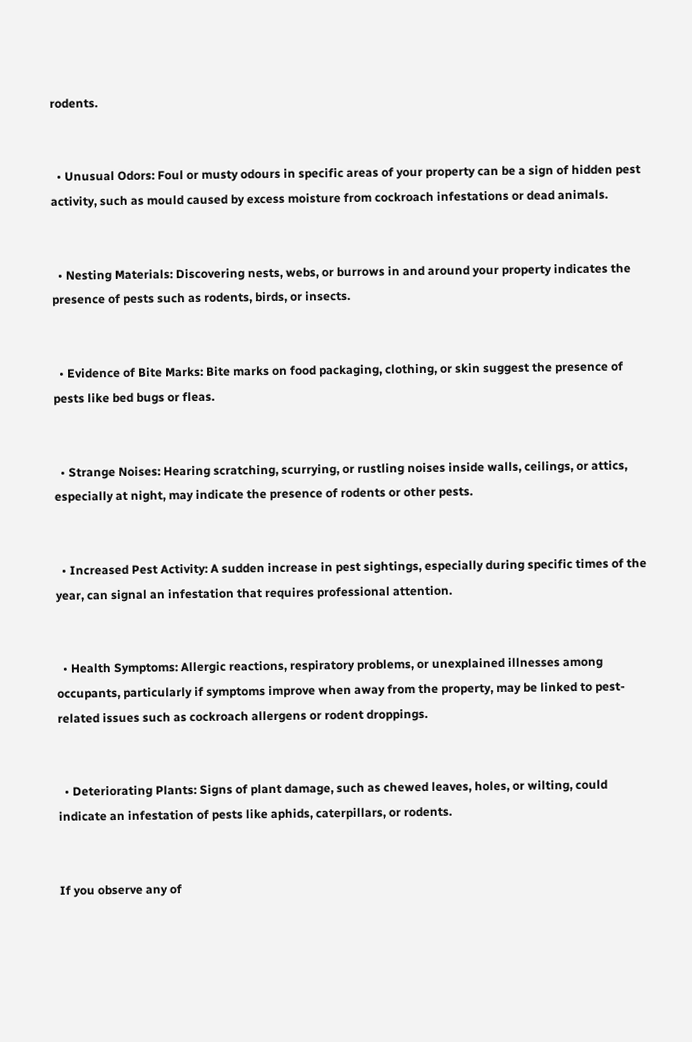rodents.


  • Unusual Odors: Foul or musty odours in specific areas of your property can be a sign of hidden pest activity, such as mould caused by excess moisture from cockroach infestations or dead animals.


  • Nesting Materials: Discovering nests, webs, or burrows in and around your property indicates the presence of pests such as rodents, birds, or insects.


  • Evidence of Bite Marks: Bite marks on food packaging, clothing, or skin suggest the presence of pests like bed bugs or fleas.


  • Strange Noises: Hearing scratching, scurrying, or rustling noises inside walls, ceilings, or attics, especially at night, may indicate the presence of rodents or other pests.


  • Increased Pest Activity: A sudden increase in pest sightings, especially during specific times of the year, can signal an infestation that requires professional attention.


  • Health Symptoms: Allergic reactions, respiratory problems, or unexplained illnesses among occupants, particularly if symptoms improve when away from the property, may be linked to pest-related issues such as cockroach allergens or rodent droppings.


  • Deteriorating Plants: Signs of plant damage, such as chewed leaves, holes, or wilting, could indicate an infestation of pests like aphids, caterpillars, or rodents.


If you observe any of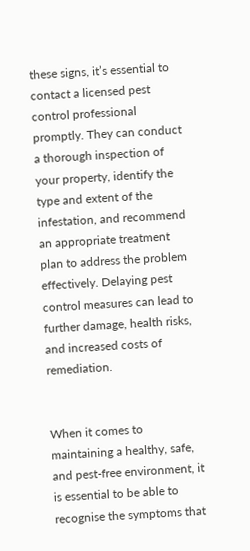these signs, it’s essential to contact a licensed pest control professional promptly. They can conduct a thorough inspection of your property, identify the type and extent of the infestation, and recommend an appropriate treatment plan to address the problem effectively. Delaying pest control measures can lead to further damage, health risks, and increased costs of remediation.


When it comes to maintaining a healthy, safe, and pest-free environment, it is essential to be able to recognise the symptoms that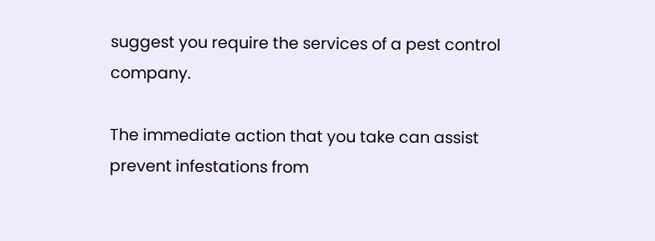suggest you require the services of a pest control company.

The immediate action that you take can assist prevent infestations from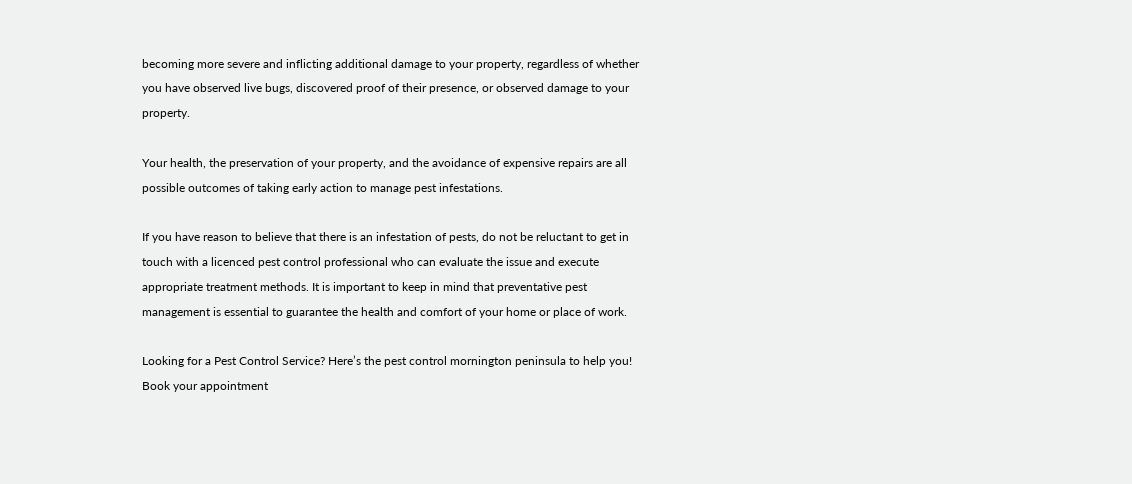becoming more severe and inflicting additional damage to your property, regardless of whether you have observed live bugs, discovered proof of their presence, or observed damage to your property.

Your health, the preservation of your property, and the avoidance of expensive repairs are all possible outcomes of taking early action to manage pest infestations.

If you have reason to believe that there is an infestation of pests, do not be reluctant to get in touch with a licenced pest control professional who can evaluate the issue and execute appropriate treatment methods. It is important to keep in mind that preventative pest management is essential to guarantee the health and comfort of your home or place of work.

Looking for a Pest Control Service? Here’s the pest control mornington peninsula to help you! Book your appointment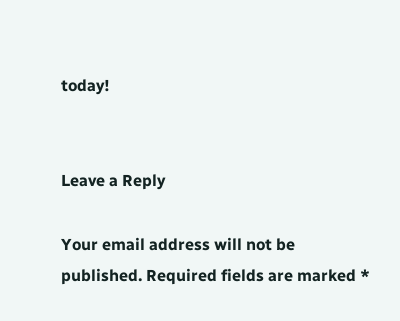today!


Leave a Reply

Your email address will not be published. Required fields are marked *